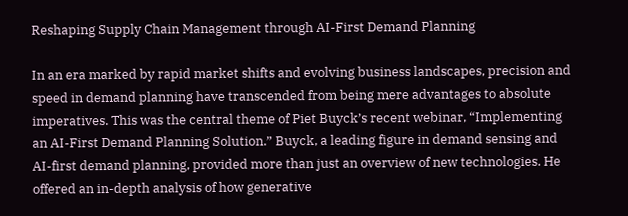Reshaping Supply Chain Management through AI-First Demand Planning

In an era marked by rapid market shifts and evolving business landscapes, precision and speed in demand planning have transcended from being mere advantages to absolute imperatives. This was the central theme of Piet Buyck’s recent webinar, “Implementing an AI-First Demand Planning Solution.” Buyck, a leading figure in demand sensing and AI-first demand planning, provided more than just an overview of new technologies. He offered an in-depth analysis of how generative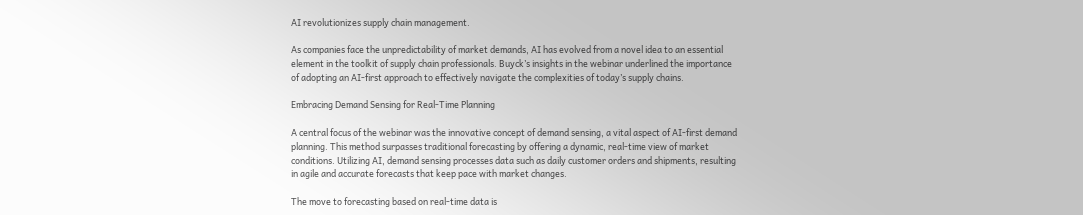AI revolutionizes supply chain management.

As companies face the unpredictability of market demands, AI has evolved from a novel idea to an essential element in the toolkit of supply chain professionals. Buyck’s insights in the webinar underlined the importance of adopting an AI-first approach to effectively navigate the complexities of today’s supply chains.

Embracing Demand Sensing for Real-Time Planning

A central focus of the webinar was the innovative concept of demand sensing, a vital aspect of AI-first demand planning. This method surpasses traditional forecasting by offering a dynamic, real-time view of market conditions. Utilizing AI, demand sensing processes data such as daily customer orders and shipments, resulting in agile and accurate forecasts that keep pace with market changes.

The move to forecasting based on real-time data is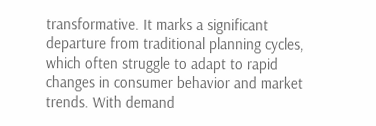transformative. It marks a significant departure from traditional planning cycles, which often struggle to adapt to rapid changes in consumer behavior and market trends. With demand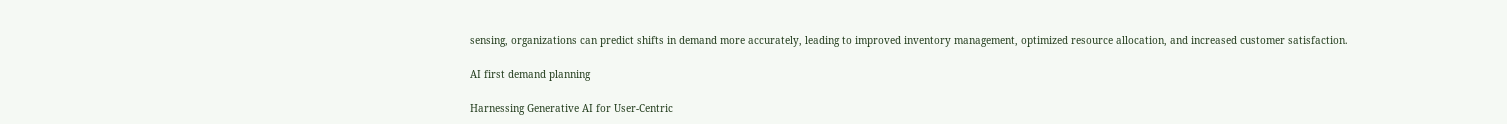sensing, organizations can predict shifts in demand more accurately, leading to improved inventory management, optimized resource allocation, and increased customer satisfaction.

AI first demand planning

Harnessing Generative AI for User-Centric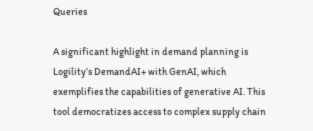Queries

A significant highlight in demand planning is Logility’s DemandAI+ with GenAI, which exemplifies the capabilities of generative AI. This tool democratizes access to complex supply chain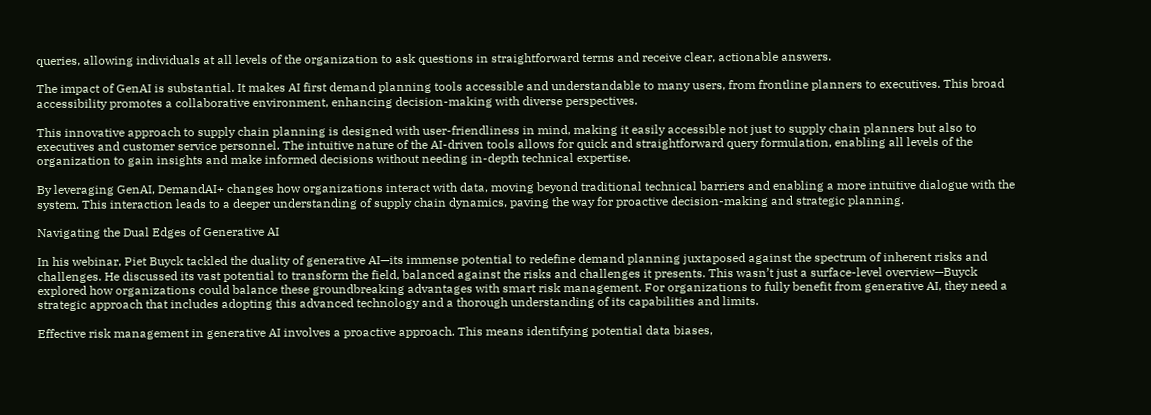queries, allowing individuals at all levels of the organization to ask questions in straightforward terms and receive clear, actionable answers.

The impact of GenAI is substantial. It makes AI first demand planning tools accessible and understandable to many users, from frontline planners to executives. This broad accessibility promotes a collaborative environment, enhancing decision-making with diverse perspectives.

This innovative approach to supply chain planning is designed with user-friendliness in mind, making it easily accessible not just to supply chain planners but also to executives and customer service personnel. The intuitive nature of the AI-driven tools allows for quick and straightforward query formulation, enabling all levels of the organization to gain insights and make informed decisions without needing in-depth technical expertise.

By leveraging GenAI, DemandAI+ changes how organizations interact with data, moving beyond traditional technical barriers and enabling a more intuitive dialogue with the system. This interaction leads to a deeper understanding of supply chain dynamics, paving the way for proactive decision-making and strategic planning.

Navigating the Dual Edges of Generative AI

In his webinar, Piet Buyck tackled the duality of generative AI—its immense potential to redefine demand planning juxtaposed against the spectrum of inherent risks and challenges. He discussed its vast potential to transform the field, balanced against the risks and challenges it presents. This wasn’t just a surface-level overview—Buyck explored how organizations could balance these groundbreaking advantages with smart risk management. For organizations to fully benefit from generative AI, they need a strategic approach that includes adopting this advanced technology and a thorough understanding of its capabilities and limits.

Effective risk management in generative AI involves a proactive approach. This means identifying potential data biases,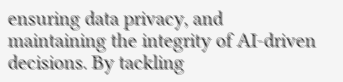ensuring data privacy, and maintaining the integrity of AI-driven decisions. By tackling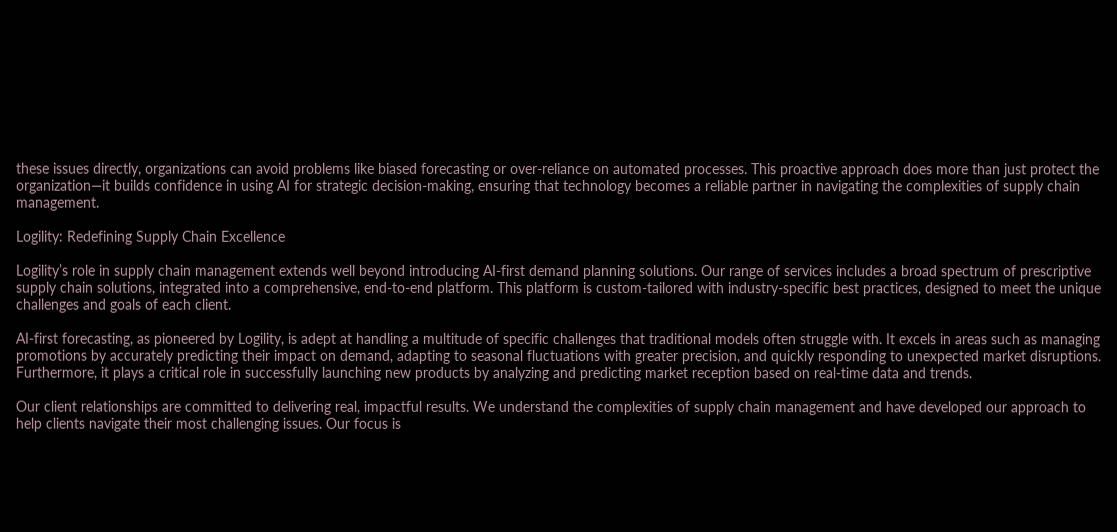these issues directly, organizations can avoid problems like biased forecasting or over-reliance on automated processes. This proactive approach does more than just protect the organization—it builds confidence in using AI for strategic decision-making, ensuring that technology becomes a reliable partner in navigating the complexities of supply chain management.

Logility: Redefining Supply Chain Excellence

Logility’s role in supply chain management extends well beyond introducing AI-first demand planning solutions. Our range of services includes a broad spectrum of prescriptive supply chain solutions, integrated into a comprehensive, end-to-end platform. This platform is custom-tailored with industry-specific best practices, designed to meet the unique challenges and goals of each client.

AI-first forecasting, as pioneered by Logility, is adept at handling a multitude of specific challenges that traditional models often struggle with. It excels in areas such as managing promotions by accurately predicting their impact on demand, adapting to seasonal fluctuations with greater precision, and quickly responding to unexpected market disruptions. Furthermore, it plays a critical role in successfully launching new products by analyzing and predicting market reception based on real-time data and trends.

Our client relationships are committed to delivering real, impactful results. We understand the complexities of supply chain management and have developed our approach to help clients navigate their most challenging issues. Our focus is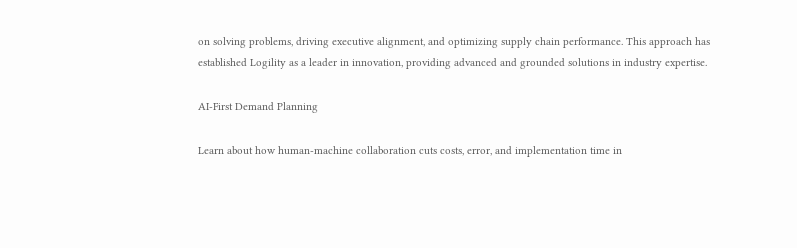on solving problems, driving executive alignment, and optimizing supply chain performance. This approach has established Logility as a leader in innovation, providing advanced and grounded solutions in industry expertise.

AI-First Demand Planning

Learn about how human-machine collaboration cuts costs, error, and implementation time in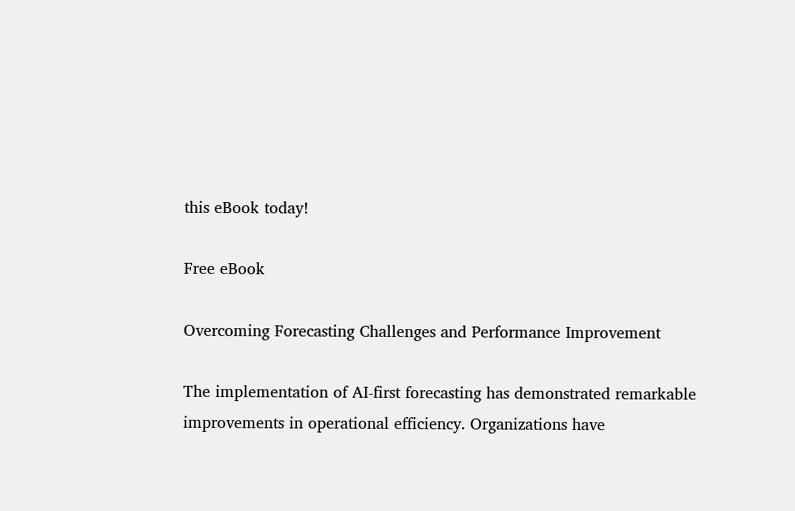this eBook today!

Free eBook

Overcoming Forecasting Challenges and Performance Improvement

The implementation of AI-first forecasting has demonstrated remarkable improvements in operational efficiency. Organizations have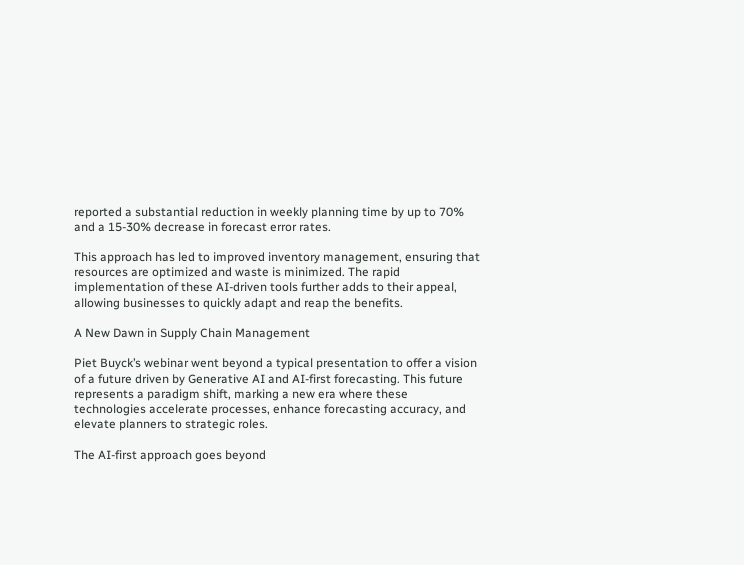reported a substantial reduction in weekly planning time by up to 70% and a 15-30% decrease in forecast error rates.

This approach has led to improved inventory management, ensuring that resources are optimized and waste is minimized. The rapid implementation of these AI-driven tools further adds to their appeal, allowing businesses to quickly adapt and reap the benefits.

A New Dawn in Supply Chain Management

Piet Buyck’s webinar went beyond a typical presentation to offer a vision of a future driven by Generative AI and AI-first forecasting. This future represents a paradigm shift, marking a new era where these technologies accelerate processes, enhance forecasting accuracy, and elevate planners to strategic roles.

The AI-first approach goes beyond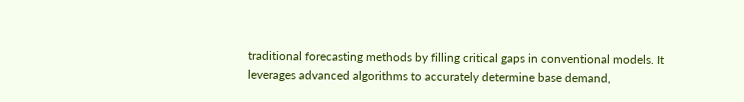traditional forecasting methods by filling critical gaps in conventional models. It leverages advanced algorithms to accurately determine base demand,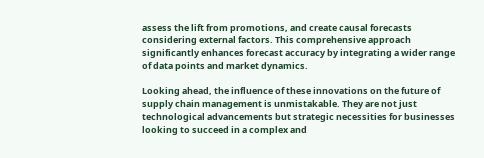assess the lift from promotions, and create causal forecasts considering external factors. This comprehensive approach significantly enhances forecast accuracy by integrating a wider range of data points and market dynamics.

Looking ahead, the influence of these innovations on the future of supply chain management is unmistakable. They are not just technological advancements but strategic necessities for businesses looking to succeed in a complex and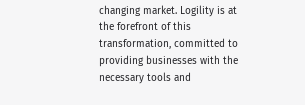changing market. Logility is at the forefront of this transformation, committed to providing businesses with the necessary tools and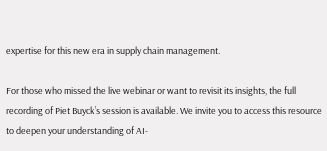expertise for this new era in supply chain management.

For those who missed the live webinar or want to revisit its insights, the full recording of Piet Buyck’s session is available. We invite you to access this resource to deepen your understanding of AI-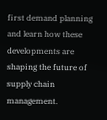first demand planning and learn how these developments are shaping the future of supply chain management.